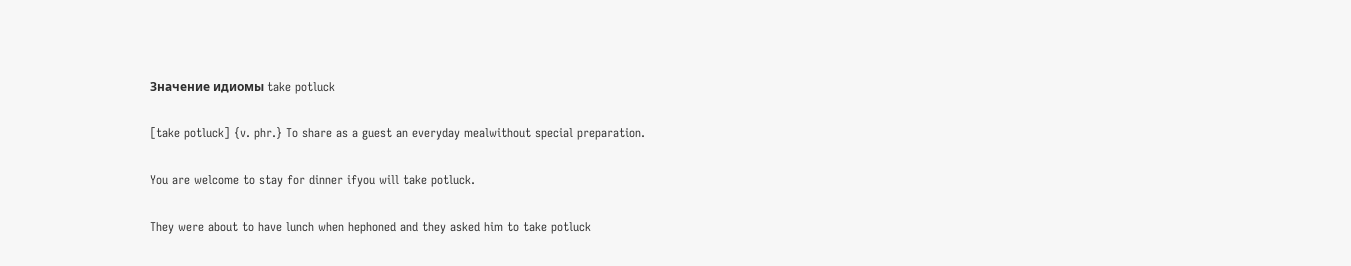Значение идиомы take potluck

[take potluck] {v. phr.} To share as a guest an everyday mealwithout special preparation.

You are welcome to stay for dinner ifyou will take potluck.

They were about to have lunch when hephoned and they asked him to take potluck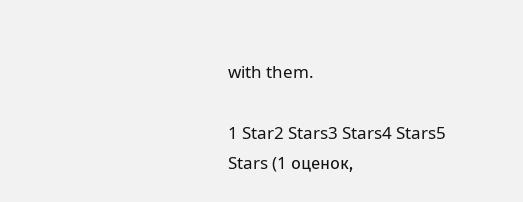with them.

1 Star2 Stars3 Stars4 Stars5 Stars (1 оценок,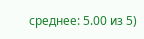среднее: 5.00 из 5)